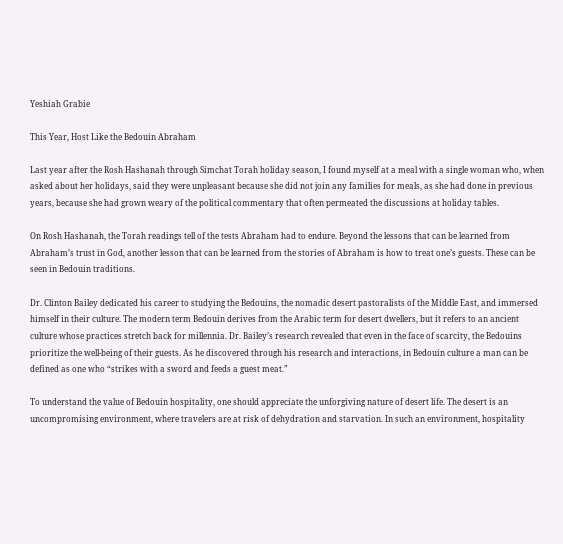Yeshiah Grabie

This Year, Host Like the Bedouin Abraham

Last year after the Rosh Hashanah through Simchat Torah holiday season, I found myself at a meal with a single woman who, when asked about her holidays, said they were unpleasant because she did not join any families for meals, as she had done in previous years, because she had grown weary of the political commentary that often permeated the discussions at holiday tables.

On Rosh Hashanah, the Torah readings tell of the tests Abraham had to endure. Beyond the lessons that can be learned from Abraham’s trust in God, another lesson that can be learned from the stories of Abraham is how to treat one’s guests. These can be seen in Bedouin traditions.

Dr. Clinton Bailey dedicated his career to studying the Bedouins, the nomadic desert pastoralists of the Middle East, and immersed himself in their culture. The modern term Bedouin derives from the Arabic term for desert dwellers, but it refers to an ancient culture whose practices stretch back for millennia. Dr. Bailey’s research revealed that even in the face of scarcity, the Bedouins prioritize the well-being of their guests. As he discovered through his research and interactions, in Bedouin culture a man can be defined as one who “strikes with a sword and feeds a guest meat.”

To understand the value of Bedouin hospitality, one should appreciate the unforgiving nature of desert life. The desert is an uncompromising environment, where travelers are at risk of dehydration and starvation. In such an environment, hospitality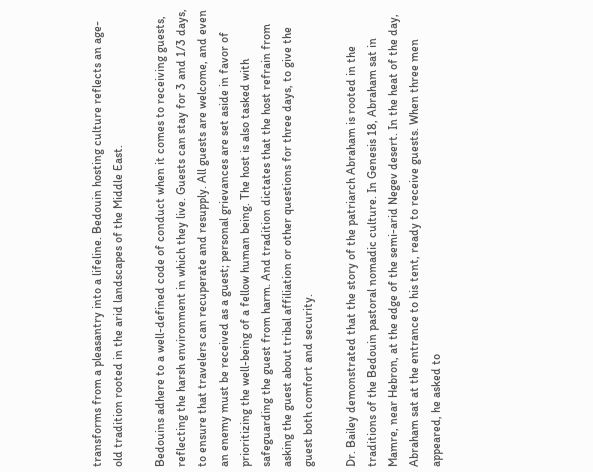transforms from a pleasantry into a lifeline. Bedouin hosting culture reflects an age-old tradition rooted in the arid landscapes of the Middle East.

Bedouins adhere to a well-defined code of conduct when it comes to receiving guests, reflecting the harsh environment in which they live. Guests can stay for 3 and 1/3 days, to ensure that travelers can recuperate and resupply. All guests are welcome, and even an enemy must be received as a guest; personal grievances are set aside in favor of prioritizing the well-being of a fellow human being. The host is also tasked with safeguarding the guest from harm. And tradition dictates that the host refrain from asking the guest about tribal affiliation or other questions for three days, to give the guest both comfort and security.

Dr. Bailey demonstrated that the story of the patriarch Abraham is rooted in the traditions of the Bedouin pastoral nomadic culture. In Genesis 18, Abraham sat in Mamre, near Hebron, at the edge of the semi-arid Negev desert. In the heat of the day, Abraham sat at the entrance to his tent, ready to receive guests. When three men appeared, he asked to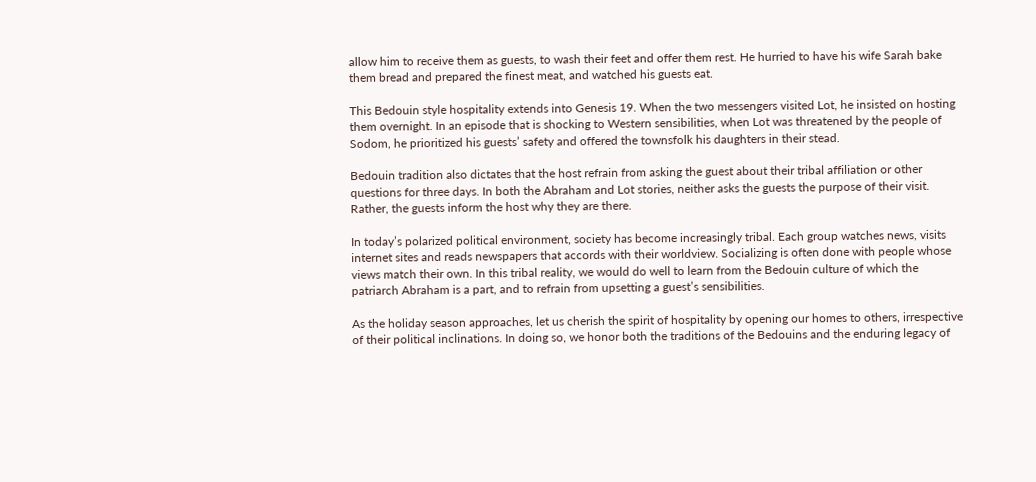allow him to receive them as guests, to wash their feet and offer them rest. He hurried to have his wife Sarah bake them bread and prepared the finest meat, and watched his guests eat.

This Bedouin style hospitality extends into Genesis 19. When the two messengers visited Lot, he insisted on hosting them overnight. In an episode that is shocking to Western sensibilities, when Lot was threatened by the people of Sodom, he prioritized his guests’ safety and offered the townsfolk his daughters in their stead.

Bedouin tradition also dictates that the host refrain from asking the guest about their tribal affiliation or other questions for three days. In both the Abraham and Lot stories, neither asks the guests the purpose of their visit. Rather, the guests inform the host why they are there.

In today’s polarized political environment, society has become increasingly tribal. Each group watches news, visits internet sites and reads newspapers that accords with their worldview. Socializing is often done with people whose views match their own. In this tribal reality, we would do well to learn from the Bedouin culture of which the patriarch Abraham is a part, and to refrain from upsetting a guest’s sensibilities.

As the holiday season approaches, let us cherish the spirit of hospitality by opening our homes to others, irrespective of their political inclinations. In doing so, we honor both the traditions of the Bedouins and the enduring legacy of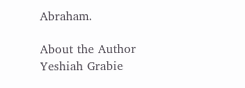Abraham.

About the Author
Yeshiah Grabie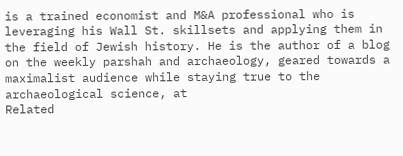is a trained economist and M&A professional who is leveraging his Wall St. skillsets and applying them in the field of Jewish history. He is the author of a blog on the weekly parshah and archaeology, geared towards a maximalist audience while staying true to the archaeological science, at
Related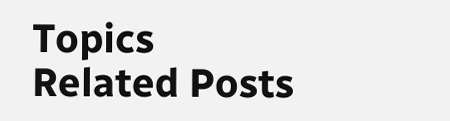Topics
Related Posts